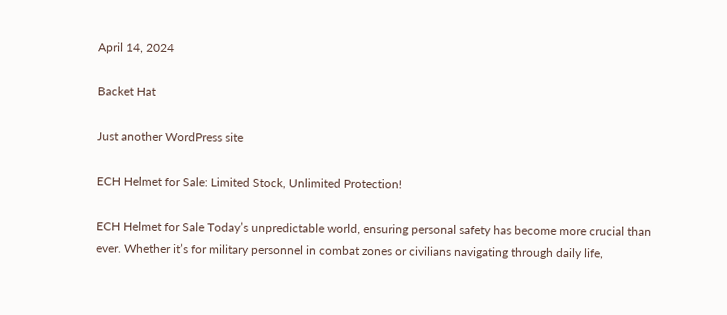April 14, 2024

Backet Hat

Just another WordPress site

ECH Helmet for Sale: Limited Stock, Unlimited Protection!

ECH Helmet for Sale Today’s unpredictable world, ensuring personal safety has become more crucial than ever. Whether it’s for military personnel in combat zones or civilians navigating through daily life,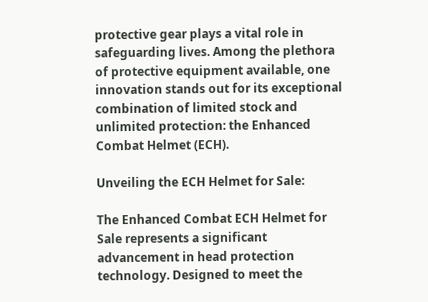protective gear plays a vital role in safeguarding lives. Among the plethora of protective equipment available, one innovation stands out for its exceptional combination of limited stock and unlimited protection: the Enhanced Combat Helmet (ECH).

Unveiling the ECH Helmet for Sale:

The Enhanced Combat ECH Helmet for Sale represents a significant advancement in head protection technology. Designed to meet the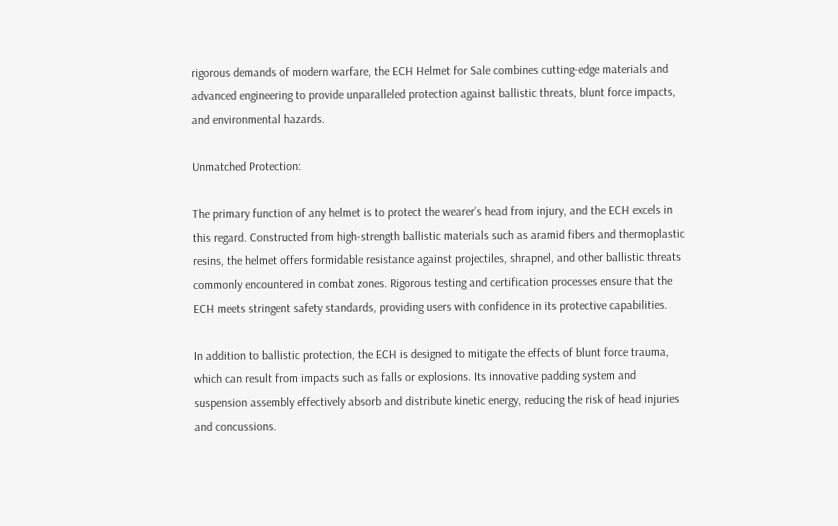rigorous demands of modern warfare, the ECH Helmet for Sale combines cutting-edge materials and advanced engineering to provide unparalleled protection against ballistic threats, blunt force impacts, and environmental hazards.

Unmatched Protection:

The primary function of any helmet is to protect the wearer’s head from injury, and the ECH excels in this regard. Constructed from high-strength ballistic materials such as aramid fibers and thermoplastic resins, the helmet offers formidable resistance against projectiles, shrapnel, and other ballistic threats commonly encountered in combat zones. Rigorous testing and certification processes ensure that the ECH meets stringent safety standards, providing users with confidence in its protective capabilities.

In addition to ballistic protection, the ECH is designed to mitigate the effects of blunt force trauma, which can result from impacts such as falls or explosions. Its innovative padding system and suspension assembly effectively absorb and distribute kinetic energy, reducing the risk of head injuries and concussions.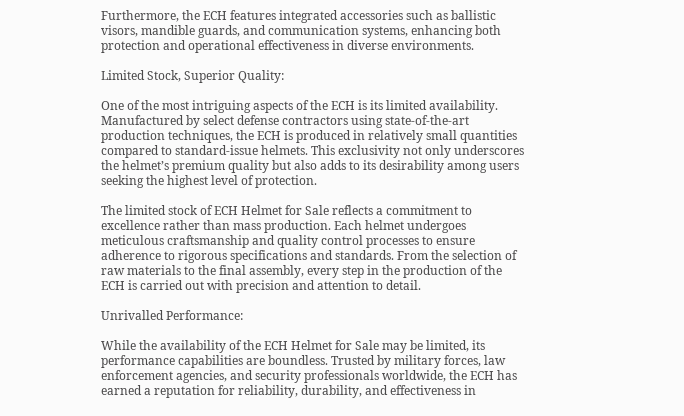Furthermore, the ECH features integrated accessories such as ballistic visors, mandible guards, and communication systems, enhancing both protection and operational effectiveness in diverse environments.

Limited Stock, Superior Quality:

One of the most intriguing aspects of the ECH is its limited availability. Manufactured by select defense contractors using state-of-the-art production techniques, the ECH is produced in relatively small quantities compared to standard-issue helmets. This exclusivity not only underscores the helmet’s premium quality but also adds to its desirability among users seeking the highest level of protection.

The limited stock of ECH Helmet for Sale reflects a commitment to excellence rather than mass production. Each helmet undergoes meticulous craftsmanship and quality control processes to ensure adherence to rigorous specifications and standards. From the selection of raw materials to the final assembly, every step in the production of the ECH is carried out with precision and attention to detail.

Unrivalled Performance:

While the availability of the ECH Helmet for Sale may be limited, its performance capabilities are boundless. Trusted by military forces, law enforcement agencies, and security professionals worldwide, the ECH has earned a reputation for reliability, durability, and effectiveness in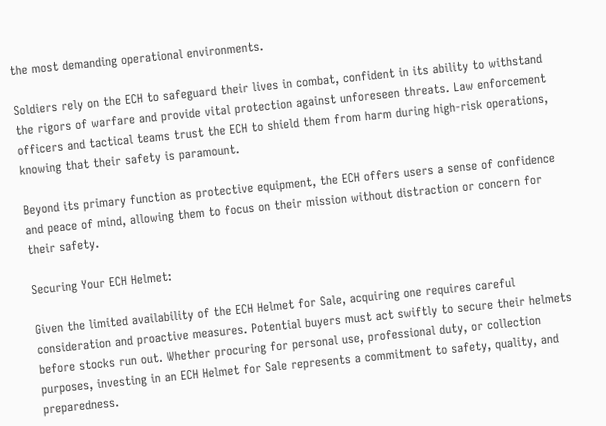the most demanding operational environments.

Soldiers rely on the ECH to safeguard their lives in combat, confident in its ability to withstand the rigors of warfare and provide vital protection against unforeseen threats. Law enforcement officers and tactical teams trust the ECH to shield them from harm during high-risk operations, knowing that their safety is paramount.

Beyond its primary function as protective equipment, the ECH offers users a sense of confidence and peace of mind, allowing them to focus on their mission without distraction or concern for their safety.

Securing Your ECH Helmet:

Given the limited availability of the ECH Helmet for Sale, acquiring one requires careful consideration and proactive measures. Potential buyers must act swiftly to secure their helmets before stocks run out. Whether procuring for personal use, professional duty, or collection purposes, investing in an ECH Helmet for Sale represents a commitment to safety, quality, and preparedness.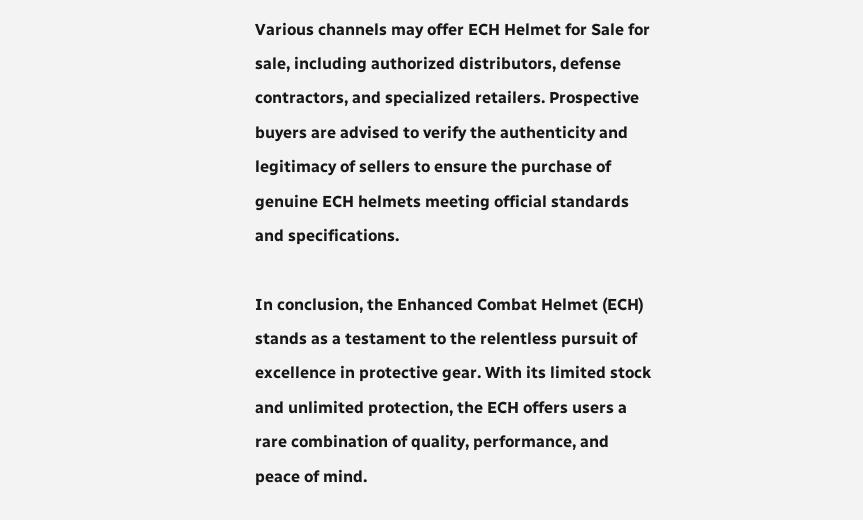Various channels may offer ECH Helmet for Sale for sale, including authorized distributors, defense contractors, and specialized retailers. Prospective buyers are advised to verify the authenticity and legitimacy of sellers to ensure the purchase of genuine ECH helmets meeting official standards and specifications.

In conclusion, the Enhanced Combat Helmet (ECH) stands as a testament to the relentless pursuit of excellence in protective gear. With its limited stock and unlimited protection, the ECH offers users a rare combination of quality, performance, and peace of mind.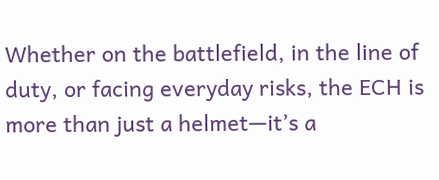Whether on the battlefield, in the line of duty, or facing everyday risks, the ECH is more than just a helmet—it’s a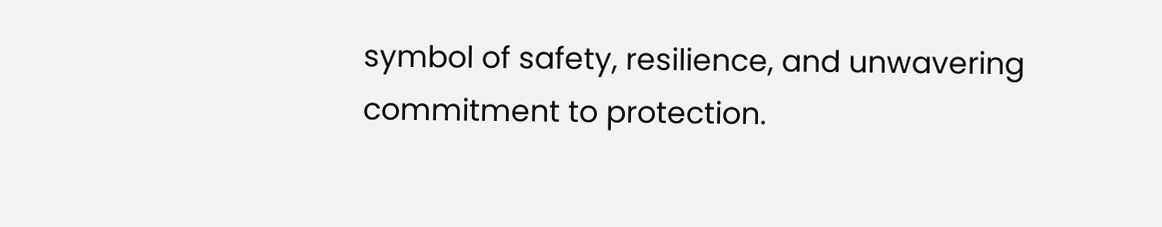symbol of safety, resilience, and unwavering commitment to protection.